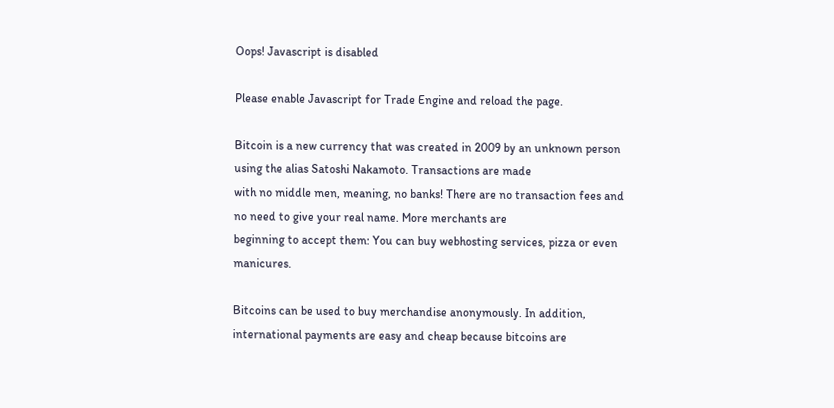Oops! Javascript is disabled

Please enable Javascript for Trade Engine and reload the page.

Bitcoin is a new currency that was created in 2009 by an unknown person using the alias Satoshi Nakamoto. Transactions are made
with no middle men, meaning, no banks! There are no transaction fees and no need to give your real name. More merchants are
beginning to accept them: You can buy webhosting services, pizza or even manicures.

Bitcoins can be used to buy merchandise anonymously. In addition, international payments are easy and cheap because bitcoins are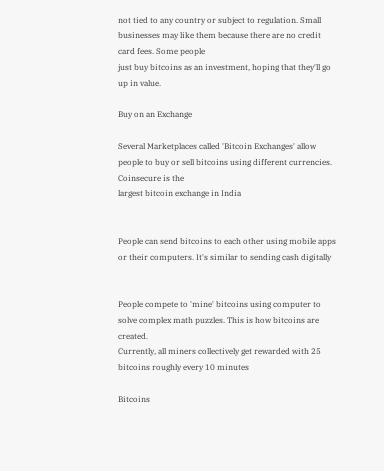not tied to any country or subject to regulation. Small businesses may like them because there are no credit card fees. Some people
just buy bitcoins as an investment, hoping that they'll go up in value.

Buy on an Exchange

Several Marketplaces called 'Bitcoin Exchanges' allow people to buy or sell bitcoins using different currencies. Coinsecure is the
largest bitcoin exchange in India


People can send bitcoins to each other using mobile apps or their computers. It's similar to sending cash digitally


People compete to 'mine' bitcoins using computer to solve complex math puzzles. This is how bitcoins are created.
Currently, all miners collectively get rewarded with 25 bitcoins roughly every 10 minutes

Bitcoins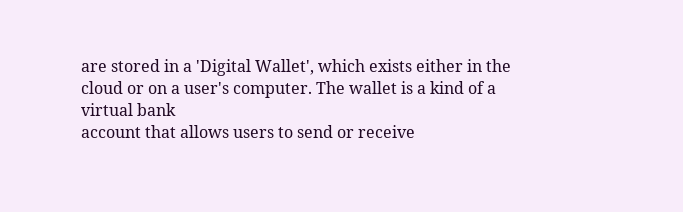are stored in a 'Digital Wallet', which exists either in the cloud or on a user's computer. The wallet is a kind of a virtual bank
account that allows users to send or receive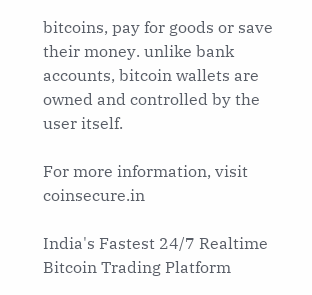bitcoins, pay for goods or save their money. unlike bank accounts, bitcoin wallets are
owned and controlled by the user itself.

For more information, visit coinsecure.in

India's Fastest 24/7 Realtime Bitcoin Trading Platform